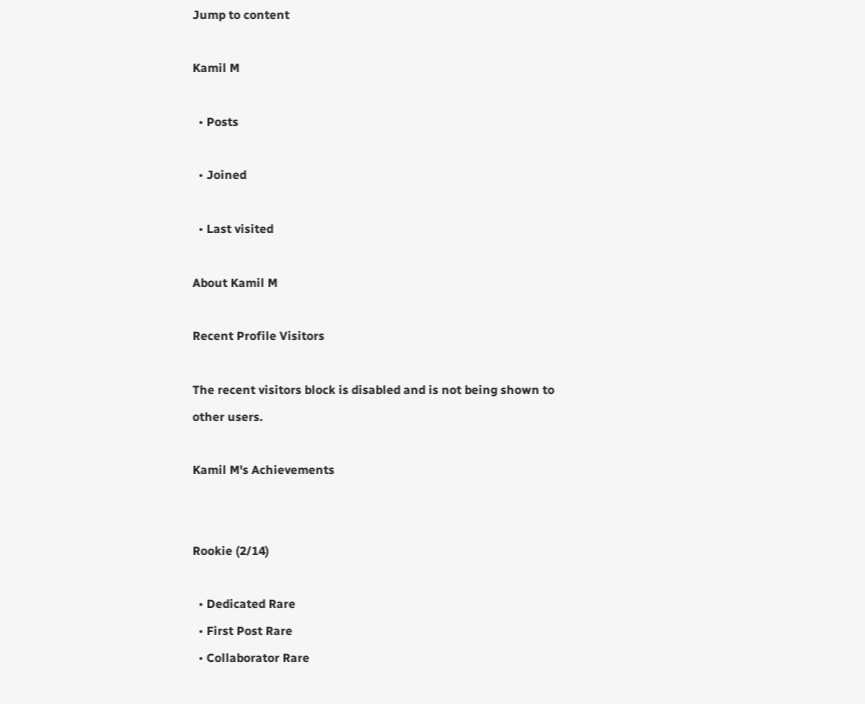Jump to content

Kamil M

  • Posts

  • Joined

  • Last visited

About Kamil M

Recent Profile Visitors

The recent visitors block is disabled and is not being shown to other users.

Kamil M's Achievements


Rookie (2/14)

  • Dedicated Rare
  • First Post Rare
  • Collaborator Rare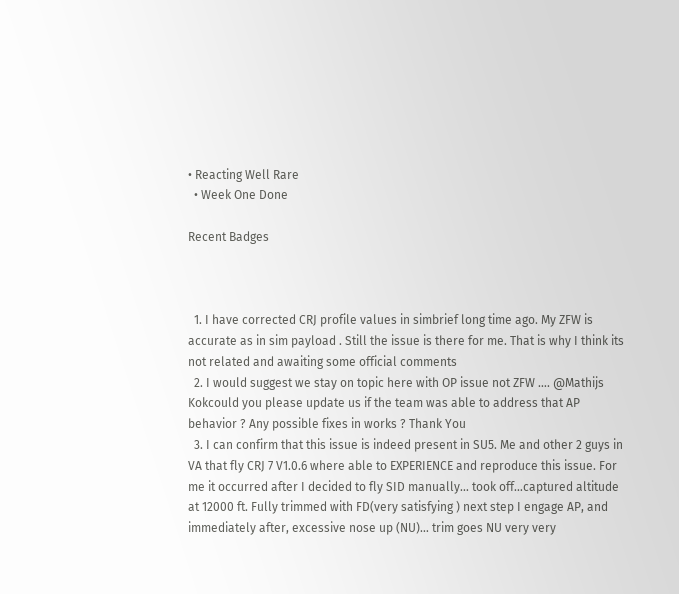• Reacting Well Rare
  • Week One Done

Recent Badges



  1. I have corrected CRJ profile values in simbrief long time ago. My ZFW is accurate as in sim payload . Still the issue is there for me. That is why I think its not related and awaiting some official comments
  2. I would suggest we stay on topic here with OP issue not ZFW …. @Mathijs Kokcould you please update us if the team was able to address that AP behavior ? Any possible fixes in works ? Thank You
  3. I can confirm that this issue is indeed present in SU5. Me and other 2 guys in VA that fly CRJ 7 V1.0.6 where able to EXPERIENCE and reproduce this issue. For me it occurred after I decided to fly SID manually… took off…captured altitude at 12000 ft. Fully trimmed with FD(very satisfying ) next step I engage AP, and immediately after, excessive nose up (NU)… trim goes NU very very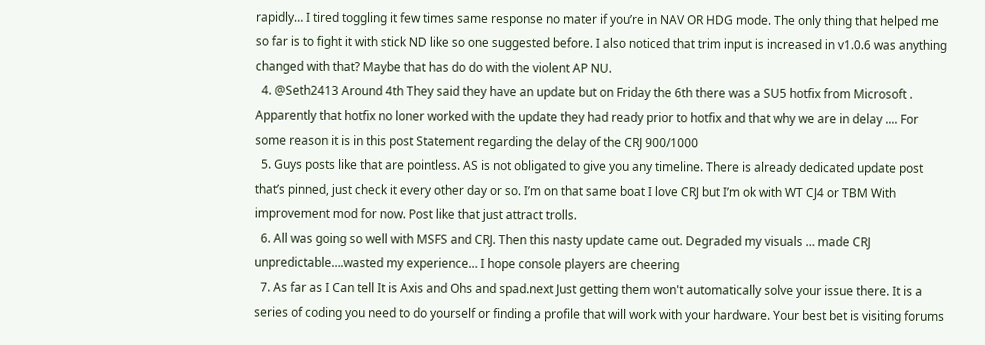rapidly… I tired toggling it few times same response no mater if you’re in NAV OR HDG mode. The only thing that helped me so far is to fight it with stick ND like so one suggested before. I also noticed that trim input is increased in v1.0.6 was anything changed with that? Maybe that has do do with the violent AP NU.
  4. @Seth2413 Around 4th They said they have an update but on Friday the 6th there was a SU5 hotfix from Microsoft . Apparently that hotfix no loner worked with the update they had ready prior to hotfix and that why we are in delay .... For some reason it is in this post Statement regarding the delay of the CRJ 900/1000
  5. Guys posts like that are pointless. AS is not obligated to give you any timeline. There is already dedicated update post that’s pinned, just check it every other day or so. I’m on that same boat I love CRJ but I’m ok with WT CJ4 or TBM With improvement mod for now. Post like that just attract trolls.
  6. All was going so well with MSFS and CRJ. Then this nasty update came out. Degraded my visuals … made CRJ unpredictable….wasted my experience… I hope console players are cheering
  7. As far as I Can tell It is Axis and Ohs and spad.next Just getting them won't automatically solve your issue there. It is a series of coding you need to do yourself or finding a profile that will work with your hardware. Your best bet is visiting forums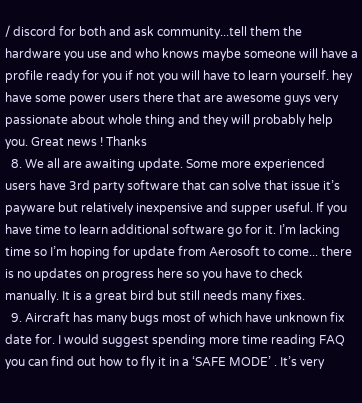/ discord for both and ask community...tell them the hardware you use and who knows maybe someone will have a profile ready for you if not you will have to learn yourself. hey have some power users there that are awesome guys very passionate about whole thing and they will probably help you. Great news ! Thanks
  8. We all are awaiting update. Some more experienced users have 3rd party software that can solve that issue it’s payware but relatively inexpensive and supper useful. If you have time to learn additional software go for it. I’m lacking time so I’m hoping for update from Aerosoft to come... there is no updates on progress here so you have to check manually. It is a great bird but still needs many fixes.
  9. Aircraft has many bugs most of which have unknown fix date for. I would suggest spending more time reading FAQ you can find out how to fly it in a ‘SAFE MODE’ . It’s very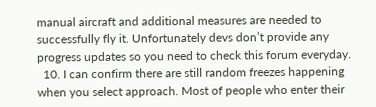manual aircraft and additional measures are needed to successfully fly it. Unfortunately devs don’t provide any progress updates so you need to check this forum everyday.
  10. I can confirm there are still random freezes happening when you select approach. Most of people who enter their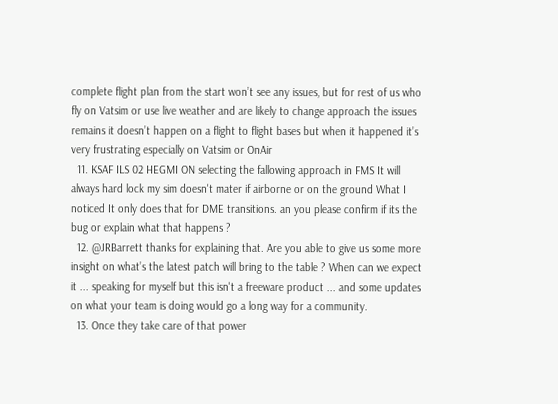complete flight plan from the start won’t see any issues, but for rest of us who fly on Vatsim or use live weather and are likely to change approach the issues remains it doesn’t happen on a flight to flight bases but when it happened it’s very frustrating especially on Vatsim or OnAir
  11. KSAF ILS 02 HEGMI ON selecting the fallowing approach in FMS It will always hard lock my sim doesn't mater if airborne or on the ground What I noticed It only does that for DME transitions. an you please confirm if its the bug or explain what that happens ?
  12. @JRBarrett thanks for explaining that. Are you able to give us some more insight on what’s the latest patch will bring to the table ? When can we expect it ... speaking for myself but this isn't a freeware product ... and some updates on what your team is doing would go a long way for a community.
  13. Once they take care of that power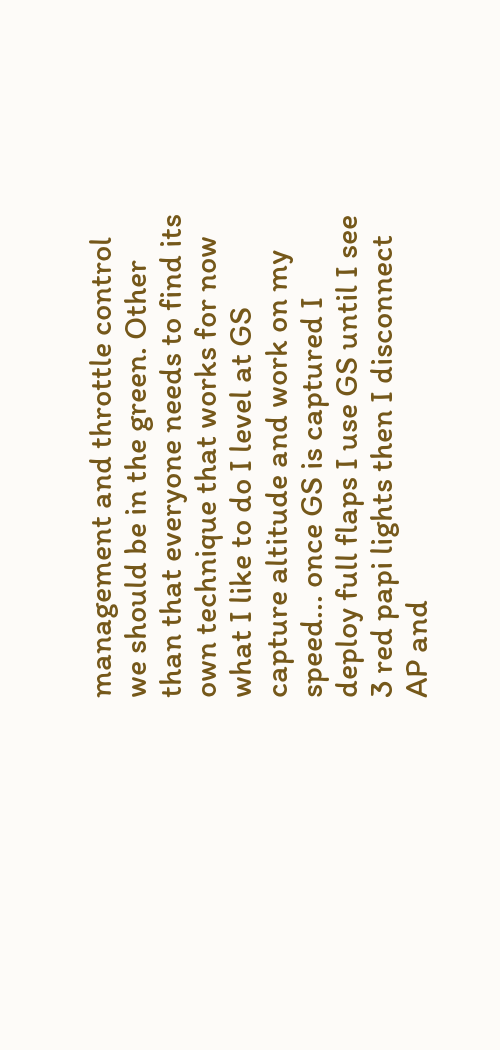management and throttle control we should be in the green. Other than that everyone needs to find its own technique that works for now what I like to do I level at GS capture altitude and work on my speed... once GS is captured I deploy full flaps I use GS until I see 3 red papi lights then I disconnect AP and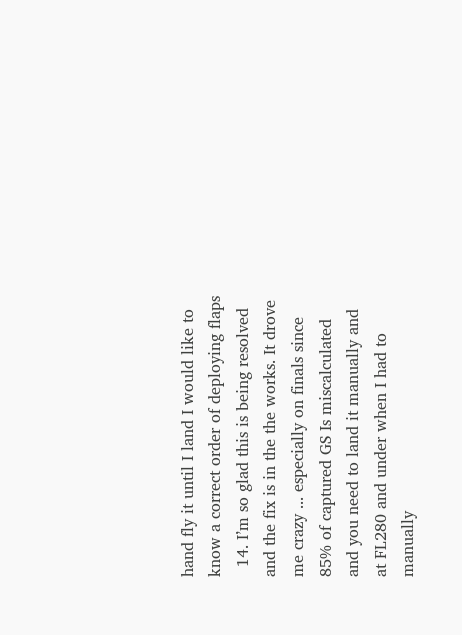hand fly it until I land I would like to know a correct order of deploying flaps
  14. I’m so glad this is being resolved and the fix is in the the works. It drove me crazy ... especially on finals since 85% of captured GS Is miscalculated and you need to land it manually and at FL280 and under when I had to manually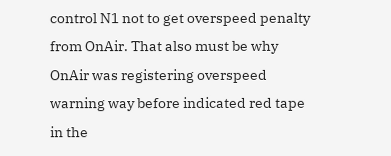control N1 not to get overspeed penalty from OnAir. That also must be why OnAir was registering overspeed warning way before indicated red tape in the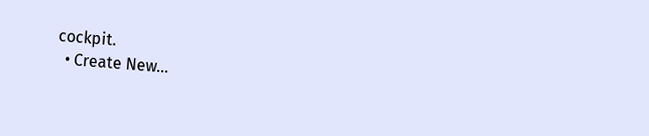cockpit.
  • Create New...